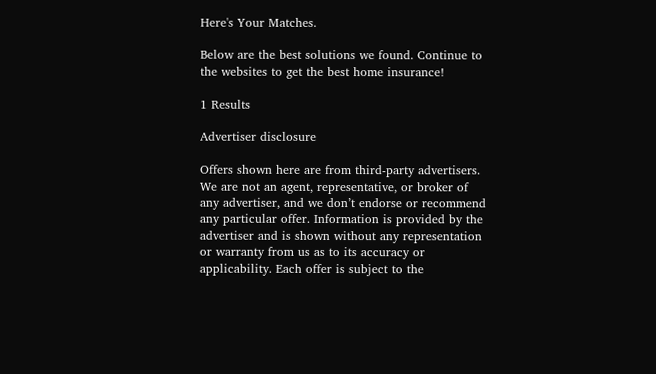Here's Your Matches.

Below are the best solutions we found. Continue to the websites to get the best home insurance!

1 Results

Advertiser disclosure

Offers shown here are from third-party advertisers. We are not an agent, representative, or broker of any advertiser, and we don’t endorse or recommend any particular offer. Information is provided by the advertiser and is shown without any representation or warranty from us as to its accuracy or applicability. Each offer is subject to the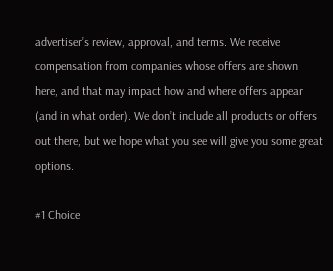advertiser’s review, approval, and terms. We receive compensation from companies whose offers are shown here, and that may impact how and where offers appear (and in what order). We don’t include all products or offers out there, but we hope what you see will give you some great options.

#1 Choice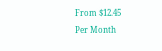From $12.45
Per Month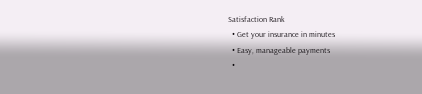Satisfaction Rank
  • Get your insurance in minutes
  • Easy, manageable payments
  •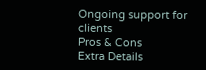Ongoing support for clients
Pros & Cons
Extra Details